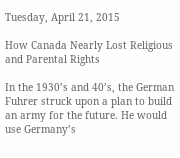Tuesday, April 21, 2015

How Canada Nearly Lost Religious and Parental Rights

In the 1930’s and 40’s, the German Fuhrer struck upon a plan to build an army for the future. He would use Germany’s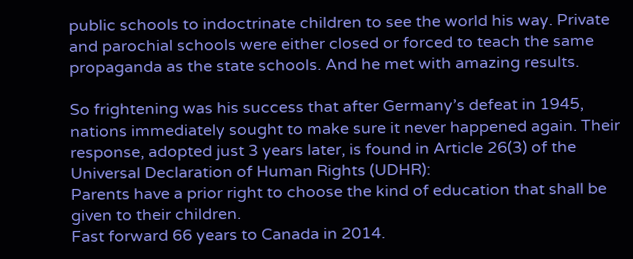public schools to indoctrinate children to see the world his way. Private and parochial schools were either closed or forced to teach the same propaganda as the state schools. And he met with amazing results.

So frightening was his success that after Germany’s defeat in 1945, nations immediately sought to make sure it never happened again. Their response, adopted just 3 years later, is found in Article 26(3) of the Universal Declaration of Human Rights (UDHR):
Parents have a prior right to choose the kind of education that shall be given to their children.
Fast forward 66 years to Canada in 2014.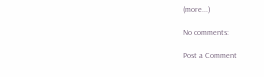(more...)

No comments:

Post a Comment